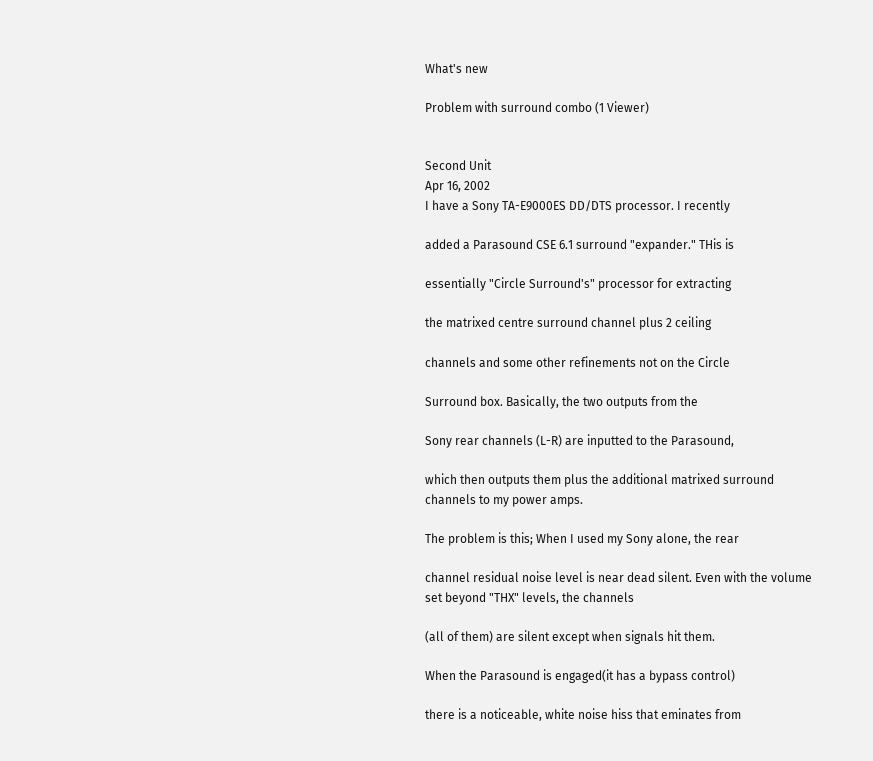What's new

Problem with surround combo (1 Viewer)


Second Unit
Apr 16, 2002
I have a Sony TA-E9000ES DD/DTS processor. I recently

added a Parasound CSE 6.1 surround "expander." THis is

essentially "Circle Surround's" processor for extracting

the matrixed centre surround channel plus 2 ceiling

channels and some other refinements not on the Circle

Surround box. Basically, the two outputs from the

Sony rear channels (L-R) are inputted to the Parasound,

which then outputs them plus the additional matrixed surround channels to my power amps.

The problem is this; When I used my Sony alone, the rear

channel residual noise level is near dead silent. Even with the volume set beyond "THX" levels, the channels

(all of them) are silent except when signals hit them.

When the Parasound is engaged(it has a bypass control)

there is a noticeable, white noise hiss that eminates from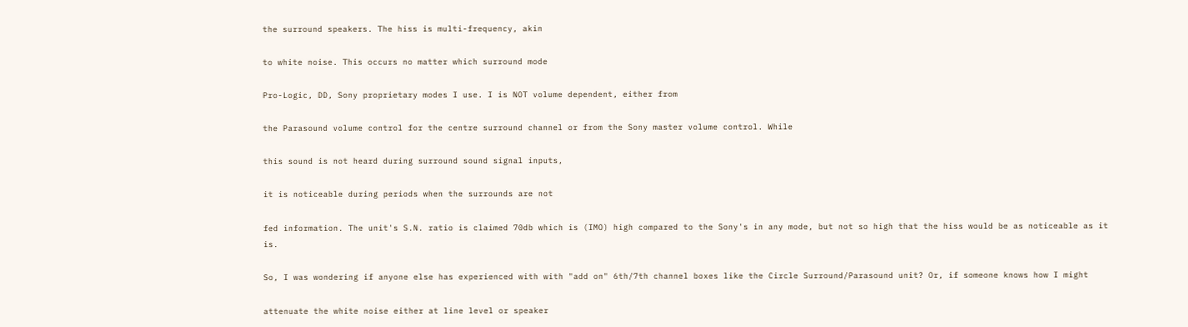the surround speakers. The hiss is multi-frequency, akin

to white noise. This occurs no matter which surround mode

Pro-Logic, DD, Sony proprietary modes I use. I is NOT volume dependent, either from

the Parasound volume control for the centre surround channel or from the Sony master volume control. While

this sound is not heard during surround sound signal inputs,

it is noticeable during periods when the surrounds are not

fed information. The unit's S.N. ratio is claimed 70db which is (IMO) high compared to the Sony's in any mode, but not so high that the hiss would be as noticeable as it is.

So, I was wondering if anyone else has experienced with with "add on" 6th/7th channel boxes like the Circle Surround/Parasound unit? Or, if someone knows how I might

attenuate the white noise either at line level or speaker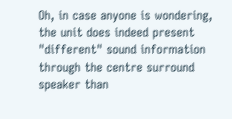Oh, in case anyone is wondering, the unit does indeed present "different" sound information through the centre surround speaker than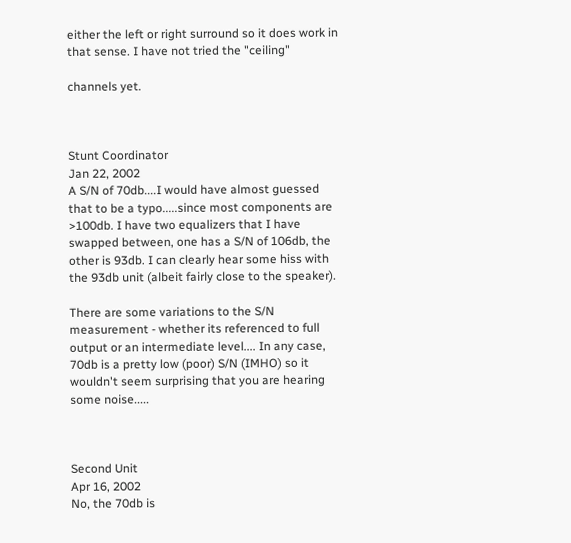either the left or right surround so it does work in that sense. I have not tried the "ceiling"

channels yet.



Stunt Coordinator
Jan 22, 2002
A S/N of 70db....I would have almost guessed that to be a typo.....since most components are >100db. I have two equalizers that I have swapped between, one has a S/N of 106db, the other is 93db. I can clearly hear some hiss with the 93db unit (albeit fairly close to the speaker).

There are some variations to the S/N measurement - whether its referenced to full output or an intermediate level.... In any case, 70db is a pretty low (poor) S/N (IMHO) so it wouldn't seem surprising that you are hearing some noise.....



Second Unit
Apr 16, 2002
No, the 70db is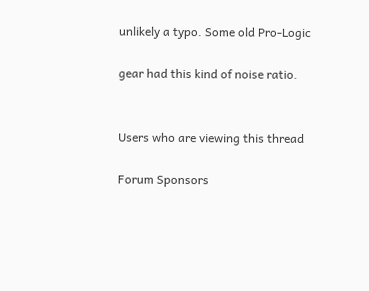unlikely a typo. Some old Pro-Logic

gear had this kind of noise ratio.


Users who are viewing this thread

Forum Sponsors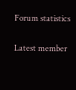Forum statistics

Latest member